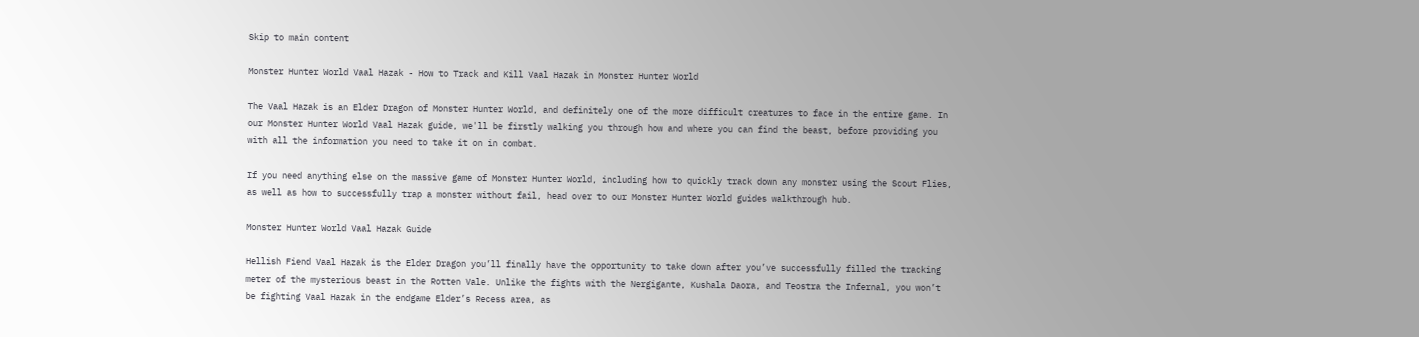Skip to main content

Monster Hunter World Vaal Hazak - How to Track and Kill Vaal Hazak in Monster Hunter World

The Vaal Hazak is an Elder Dragon of Monster Hunter World, and definitely one of the more difficult creatures to face in the entire game. In our Monster Hunter World Vaal Hazak guide, we'll be firstly walking you through how and where you can find the beast, before providing you with all the information you need to take it on in combat.

If you need anything else on the massive game of Monster Hunter World, including how to quickly track down any monster using the Scout Flies, as well as how to successfully trap a monster without fail, head over to our Monster Hunter World guides walkthrough hub.

Monster Hunter World Vaal Hazak Guide

Hellish Fiend Vaal Hazak is the Elder Dragon you’ll finally have the opportunity to take down after you’ve successfully filled the tracking meter of the mysterious beast in the Rotten Vale. Unlike the fights with the Nergigante, Kushala Daora, and Teostra the Infernal, you won’t be fighting Vaal Hazak in the endgame Elder’s Recess area, as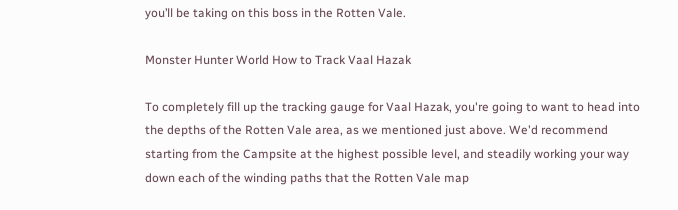you’ll be taking on this boss in the Rotten Vale.

Monster Hunter World How to Track Vaal Hazak

To completely fill up the tracking gauge for Vaal Hazak, you're going to want to head into the depths of the Rotten Vale area, as we mentioned just above. We'd recommend starting from the Campsite at the highest possible level, and steadily working your way down each of the winding paths that the Rotten Vale map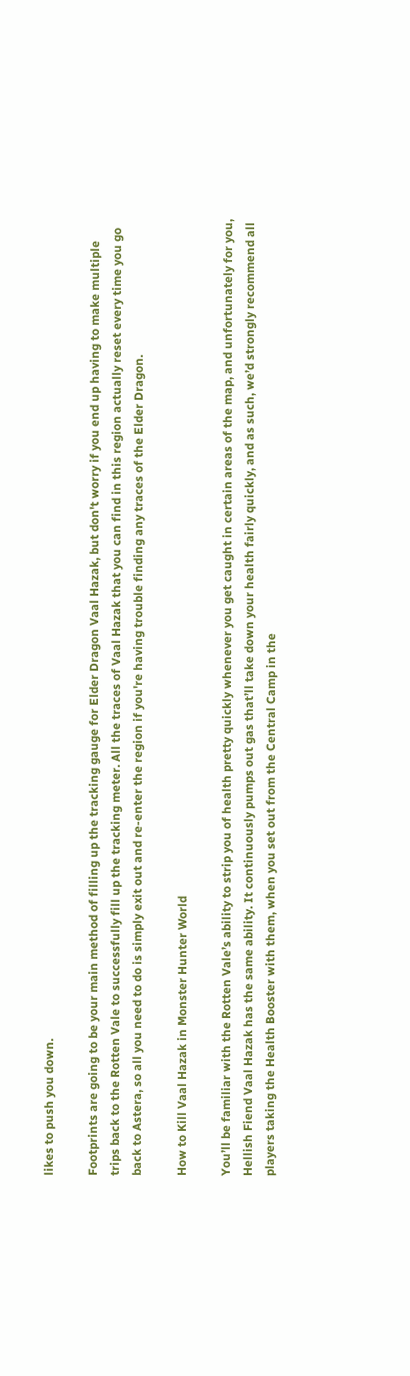likes to push you down.

Footprints are going to be your main method of filling up the tracking gauge for Elder Dragon Vaal Hazak, but don't worry if you end up having to make multiple trips back to the Rotten Vale to successfully fill up the tracking meter. All the traces of Vaal Hazak that you can find in this region actually reset every time you go back to Astera, so all you need to do is simply exit out and re-enter the region if you're having trouble finding any traces of the Elder Dragon.

How to Kill Vaal Hazak in Monster Hunter World

You’ll be familiar with the Rotten Vale’s ability to strip you of health pretty quickly whenever you get caught in certain areas of the map, and unfortunately for you, Hellish Fiend Vaal Hazak has the same ability. It continuously pumps out gas that’ll take down your health fairly quickly, and as such, we’d strongly recommend all players taking the Health Booster with them, when you set out from the Central Camp in the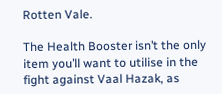Rotten Vale.

The Health Booster isn’t the only item you’ll want to utilise in the fight against Vaal Hazak, as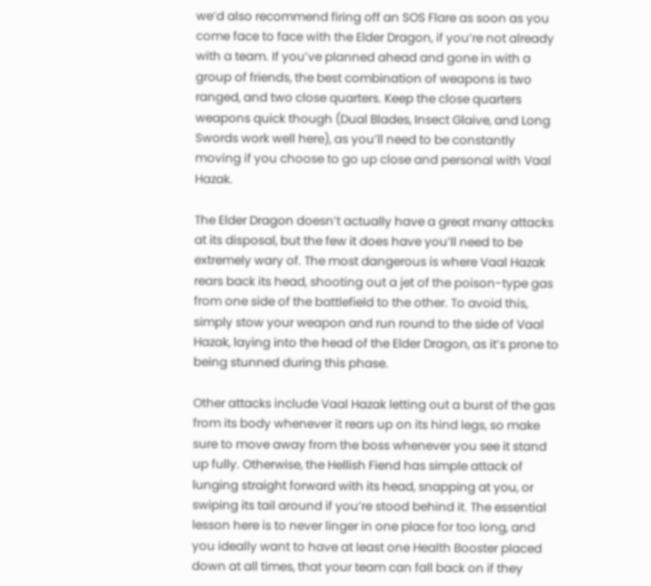we’d also recommend firing off an SOS Flare as soon as you come face to face with the Elder Dragon, if you’re not already with a team. If you’ve planned ahead and gone in with a group of friends, the best combination of weapons is two ranged, and two close quarters. Keep the close quarters weapons quick though (Dual Blades, Insect Glaive, and Long Swords work well here), as you’ll need to be constantly moving if you choose to go up close and personal with Vaal Hazak.

The Elder Dragon doesn’t actually have a great many attacks at its disposal, but the few it does have you’ll need to be extremely wary of. The most dangerous is where Vaal Hazak rears back its head, shooting out a jet of the poison-type gas from one side of the battlefield to the other. To avoid this, simply stow your weapon and run round to the side of Vaal Hazak, laying into the head of the Elder Dragon, as it’s prone to being stunned during this phase.

Other attacks include Vaal Hazak letting out a burst of the gas from its body whenever it rears up on its hind legs, so make sure to move away from the boss whenever you see it stand up fully. Otherwise, the Hellish Fiend has simple attack of lunging straight forward with its head, snapping at you, or swiping its tail around if you’re stood behind it. The essential lesson here is to never linger in one place for too long, and you ideally want to have at least one Health Booster placed down at all times, that your team can fall back on if they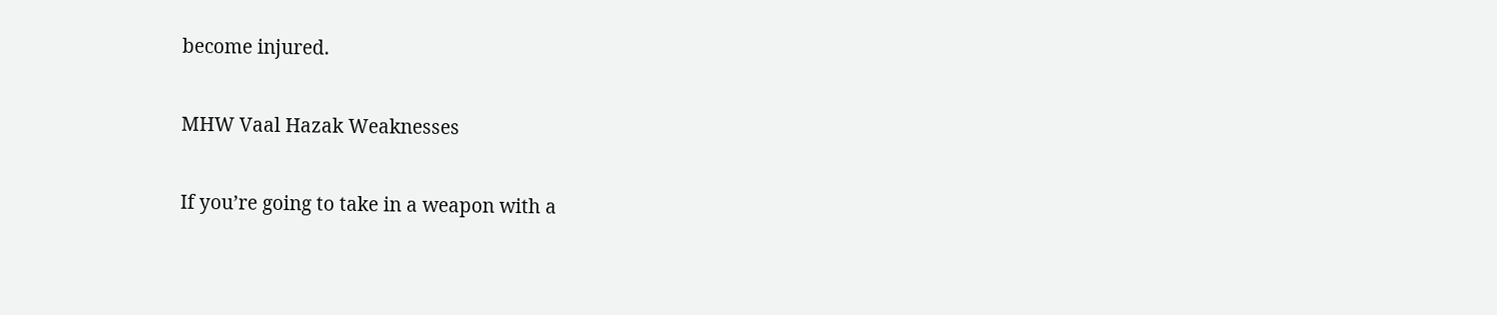become injured.

MHW Vaal Hazak Weaknesses

If you’re going to take in a weapon with a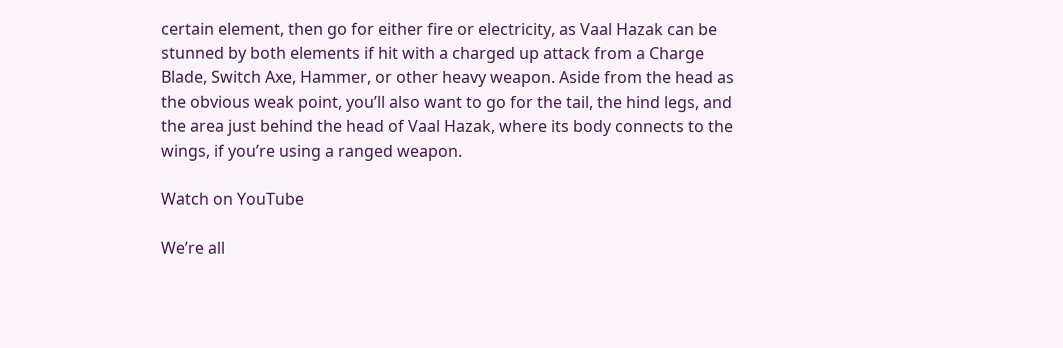certain element, then go for either fire or electricity, as Vaal Hazak can be stunned by both elements if hit with a charged up attack from a Charge Blade, Switch Axe, Hammer, or other heavy weapon. Aside from the head as the obvious weak point, you’ll also want to go for the tail, the hind legs, and the area just behind the head of Vaal Hazak, where its body connects to the wings, if you’re using a ranged weapon.

Watch on YouTube

We’re all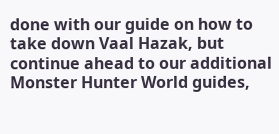done with our guide on how to take down Vaal Hazak, but continue ahead to our additional Monster Hunter World guides,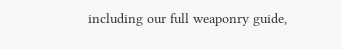including our full weaponry guide,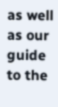as well as our guide to the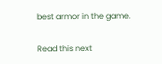best armor in the game.

Read this next